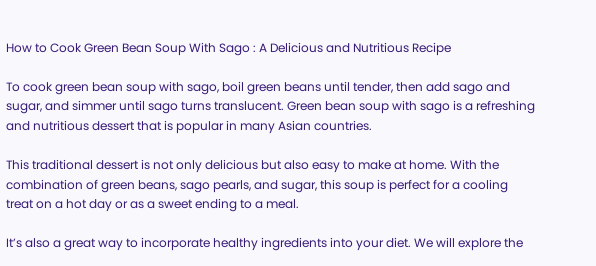How to Cook Green Bean Soup With Sago : A Delicious and Nutritious Recipe

To cook green bean soup with sago, boil green beans until tender, then add sago and sugar, and simmer until sago turns translucent. Green bean soup with sago is a refreshing and nutritious dessert that is popular in many Asian countries.

This traditional dessert is not only delicious but also easy to make at home. With the combination of green beans, sago pearls, and sugar, this soup is perfect for a cooling treat on a hot day or as a sweet ending to a meal.

It’s also a great way to incorporate healthy ingredients into your diet. We will explore the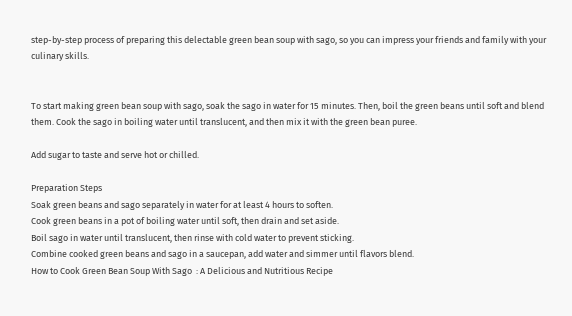step-by-step process of preparing this delectable green bean soup with sago, so you can impress your friends and family with your culinary skills.


To start making green bean soup with sago, soak the sago in water for 15 minutes. Then, boil the green beans until soft and blend them. Cook the sago in boiling water until translucent, and then mix it with the green bean puree.

Add sugar to taste and serve hot or chilled.

Preparation Steps
Soak green beans and sago separately in water for at least 4 hours to soften.
Cook green beans in a pot of boiling water until soft, then drain and set aside.
Boil sago in water until translucent, then rinse with cold water to prevent sticking.
Combine cooked green beans and sago in a saucepan, add water and simmer until flavors blend.
How to Cook Green Bean Soup With Sago  : A Delicious and Nutritious Recipe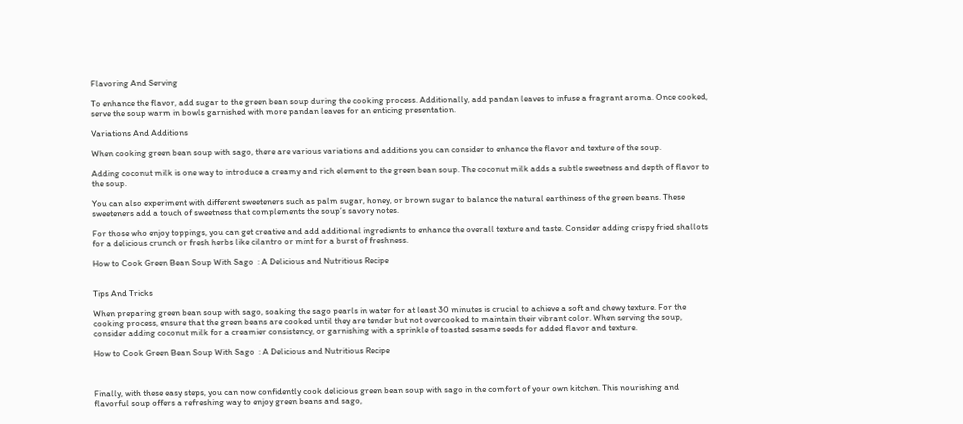Flavoring And Serving

To enhance the flavor, add sugar to the green bean soup during the cooking process. Additionally, add pandan leaves to infuse a fragrant aroma. Once cooked, serve the soup warm in bowls garnished with more pandan leaves for an enticing presentation.

Variations And Additions

When cooking green bean soup with sago, there are various variations and additions you can consider to enhance the flavor and texture of the soup.

Adding coconut milk is one way to introduce a creamy and rich element to the green bean soup. The coconut milk adds a subtle sweetness and depth of flavor to the soup.

You can also experiment with different sweeteners such as palm sugar, honey, or brown sugar to balance the natural earthiness of the green beans. These sweeteners add a touch of sweetness that complements the soup’s savory notes.

For those who enjoy toppings, you can get creative and add additional ingredients to enhance the overall texture and taste. Consider adding crispy fried shallots for a delicious crunch or fresh herbs like cilantro or mint for a burst of freshness.

How to Cook Green Bean Soup With Sago  : A Delicious and Nutritious Recipe


Tips And Tricks

When preparing green bean soup with sago, soaking the sago pearls in water for at least 30 minutes is crucial to achieve a soft and chewy texture. For the cooking process, ensure that the green beans are cooked until they are tender but not overcooked to maintain their vibrant color. When serving the soup, consider adding coconut milk for a creamier consistency, or garnishing with a sprinkle of toasted sesame seeds for added flavor and texture.

How to Cook Green Bean Soup With Sago  : A Delicious and Nutritious Recipe



Finally, with these easy steps, you can now confidently cook delicious green bean soup with sago in the comfort of your own kitchen. This nourishing and flavorful soup offers a refreshing way to enjoy green beans and sago,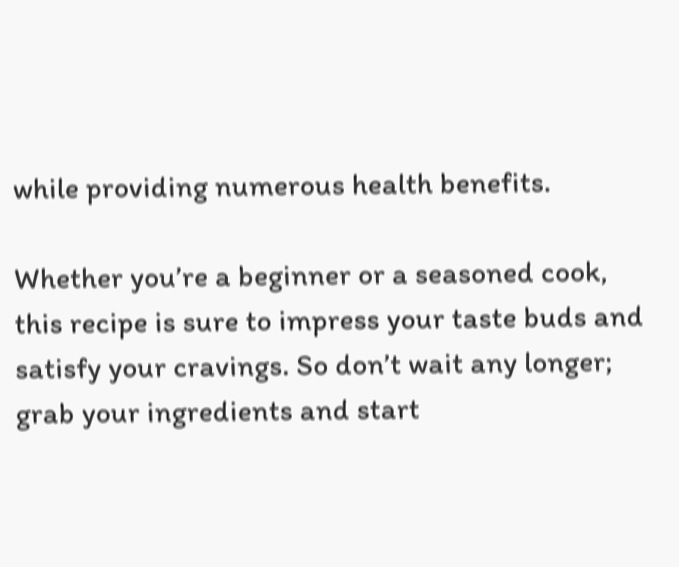while providing numerous health benefits.

Whether you’re a beginner or a seasoned cook, this recipe is sure to impress your taste buds and satisfy your cravings. So don’t wait any longer; grab your ingredients and start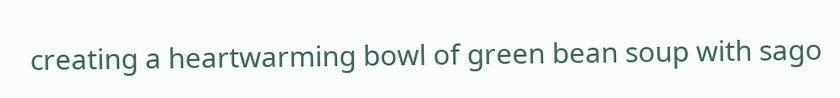creating a heartwarming bowl of green bean soup with sago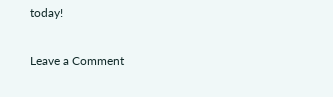today!

Leave a Comment